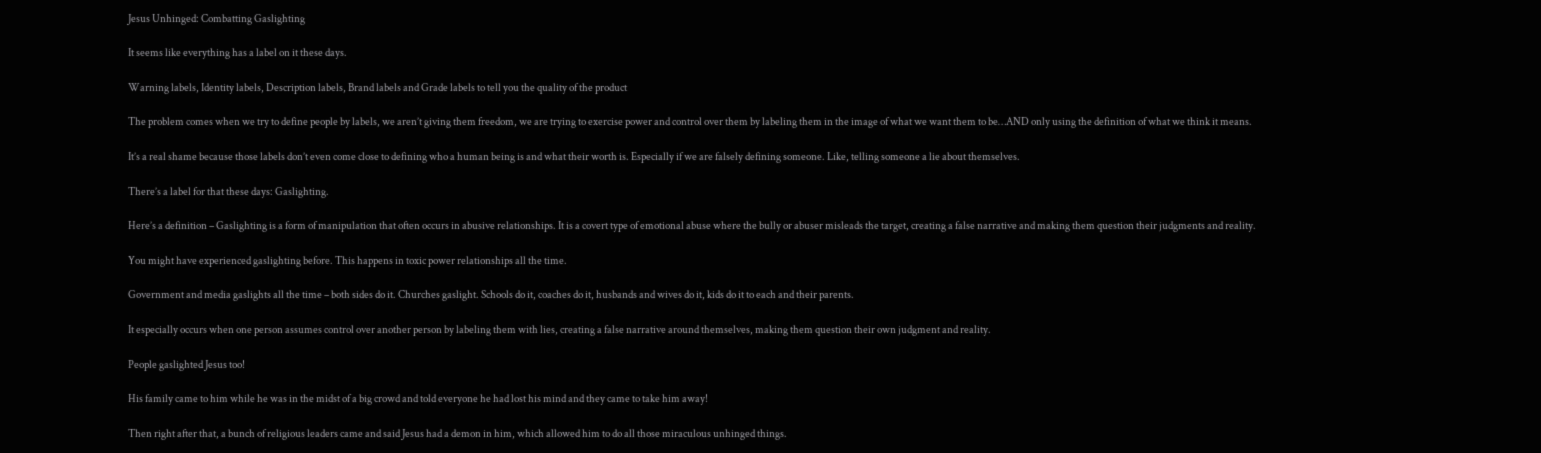Jesus Unhinged: Combatting Gaslighting

It seems like everything has a label on it these days.

Warning labels, Identity labels, Description labels, Brand labels and Grade labels to tell you the quality of the product

The problem comes when we try to define people by labels, we aren’t giving them freedom, we are trying to exercise power and control over them by labeling them in the image of what we want them to be…AND only using the definition of what we think it means.

It’s a real shame because those labels don’t even come close to defining who a human being is and what their worth is. Especially if we are falsely defining someone. Like, telling someone a lie about themselves.

There’s a label for that these days: Gaslighting.

Here’s a definition – Gaslighting is a form of manipulation that often occurs in abusive relationships. It is a covert type of emotional abuse where the bully or abuser misleads the target, creating a false narrative and making them question their judgments and reality.

You might have experienced gaslighting before. This happens in toxic power relationships all the time.

Government and media gaslights all the time – both sides do it. Churches gaslight. Schools do it, coaches do it, husbands and wives do it, kids do it to each and their parents.

It especially occurs when one person assumes control over another person by labeling them with lies, creating a false narrative around themselves, making them question their own judgment and reality.

People gaslighted Jesus too!

His family came to him while he was in the midst of a big crowd and told everyone he had lost his mind and they came to take him away!

Then right after that, a bunch of religious leaders came and said Jesus had a demon in him, which allowed him to do all those miraculous unhinged things.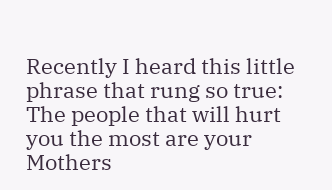Recently I heard this little phrase that rung so true: The people that will hurt you the most are your Mothers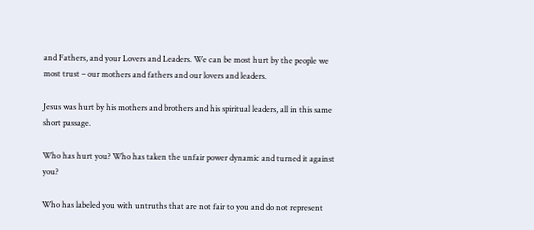and Fathers, and your Lovers and Leaders. We can be most hurt by the people we most trust – our mothers and fathers and our lovers and leaders.

Jesus was hurt by his mothers and brothers and his spiritual leaders, all in this same short passage.

Who has hurt you? Who has taken the unfair power dynamic and turned it against you?

Who has labeled you with untruths that are not fair to you and do not represent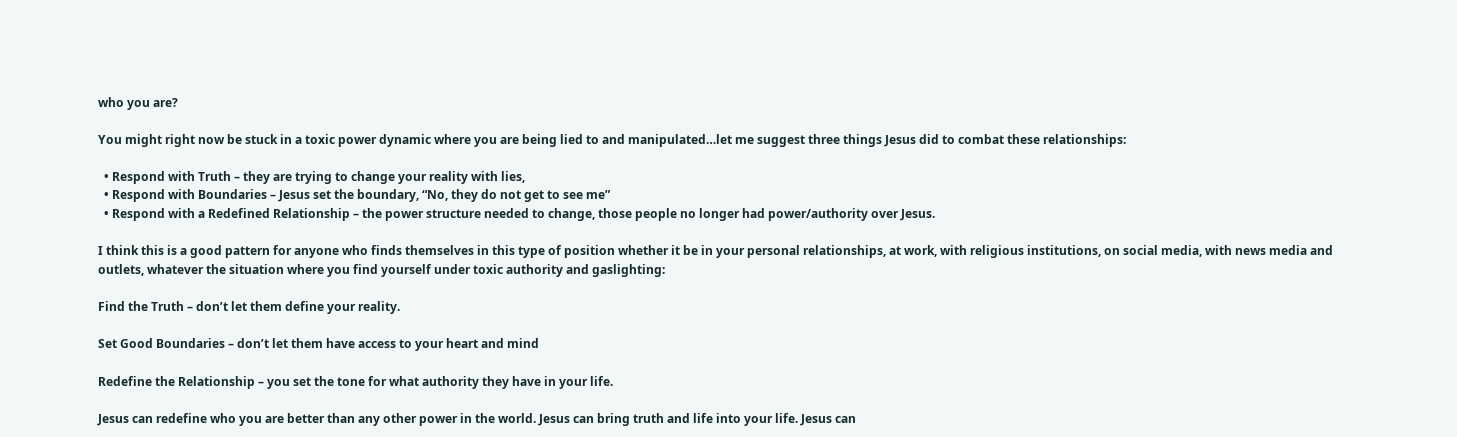who you are?

You might right now be stuck in a toxic power dynamic where you are being lied to and manipulated…let me suggest three things Jesus did to combat these relationships:

  • Respond with Truth – they are trying to change your reality with lies,
  • Respond with Boundaries – Jesus set the boundary, “No, they do not get to see me”
  • Respond with a Redefined Relationship – the power structure needed to change, those people no longer had power/authority over Jesus.

I think this is a good pattern for anyone who finds themselves in this type of position whether it be in your personal relationships, at work, with religious institutions, on social media, with news media and outlets, whatever the situation where you find yourself under toxic authority and gaslighting:

Find the Truth – don’t let them define your reality.

Set Good Boundaries – don’t let them have access to your heart and mind

Redefine the Relationship – you set the tone for what authority they have in your life.

Jesus can redefine who you are better than any other power in the world. Jesus can bring truth and life into your life. Jesus can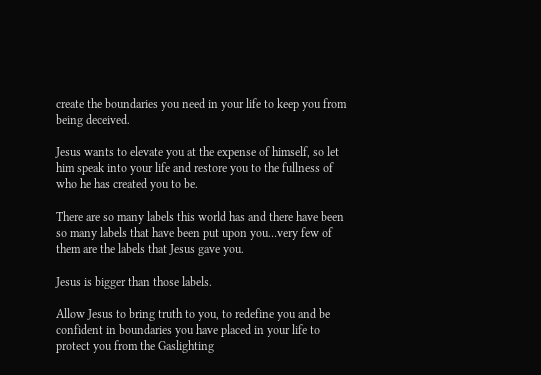create the boundaries you need in your life to keep you from being deceived.

Jesus wants to elevate you at the expense of himself, so let him speak into your life and restore you to the fullness of who he has created you to be.

There are so many labels this world has and there have been so many labels that have been put upon you…very few of them are the labels that Jesus gave you.

Jesus is bigger than those labels.

Allow Jesus to bring truth to you, to redefine you and be confident in boundaries you have placed in your life to protect you from the Gaslighting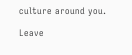culture around you.

Leave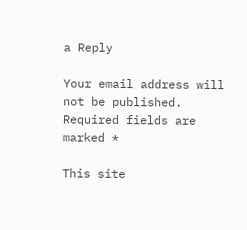a Reply

Your email address will not be published. Required fields are marked *

This site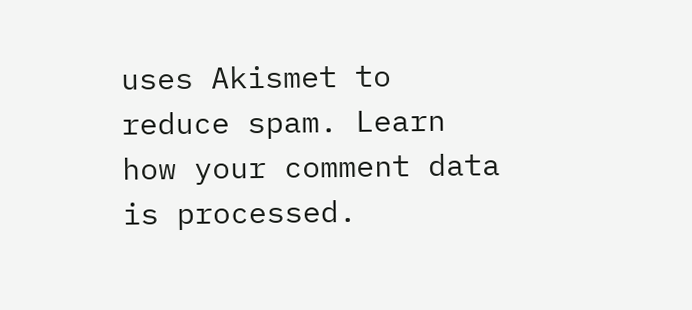uses Akismet to reduce spam. Learn how your comment data is processed.